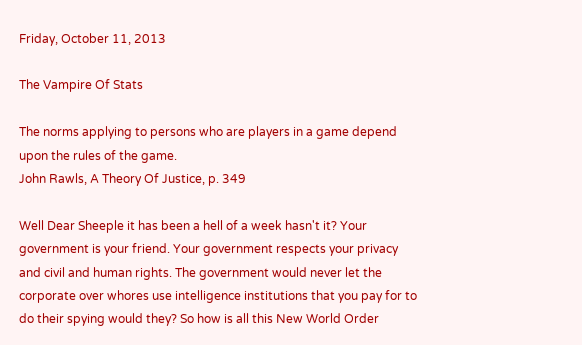Friday, October 11, 2013

The Vampire Of Stats

The norms applying to persons who are players in a game depend upon the rules of the game.
John Rawls, A Theory Of Justice, p. 349

Well Dear Sheeple it has been a hell of a week hasn't it? Your government is your friend. Your government respects your privacy and civil and human rights. The government would never let the corporate over whores use intelligence institutions that you pay for to do their spying would they? So how is all this New World Order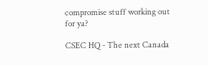compromise stuff working out for ya?

CSEC HQ - The next Canada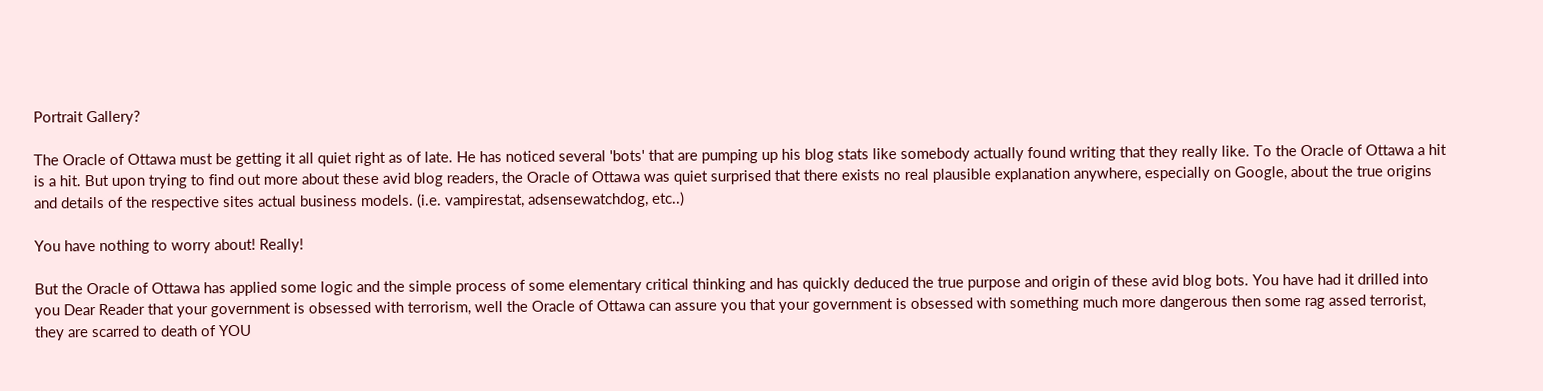Portrait Gallery?

The Oracle of Ottawa must be getting it all quiet right as of late. He has noticed several 'bots' that are pumping up his blog stats like somebody actually found writing that they really like. To the Oracle of Ottawa a hit is a hit. But upon trying to find out more about these avid blog readers, the Oracle of Ottawa was quiet surprised that there exists no real plausible explanation anywhere, especially on Google, about the true origins and details of the respective sites actual business models. (i.e. vampirestat, adsensewatchdog, etc..)

You have nothing to worry about! Really!

But the Oracle of Ottawa has applied some logic and the simple process of some elementary critical thinking and has quickly deduced the true purpose and origin of these avid blog bots. You have had it drilled into you Dear Reader that your government is obsessed with terrorism, well the Oracle of Ottawa can assure you that your government is obsessed with something much more dangerous then some rag assed terrorist, they are scarred to death of YOU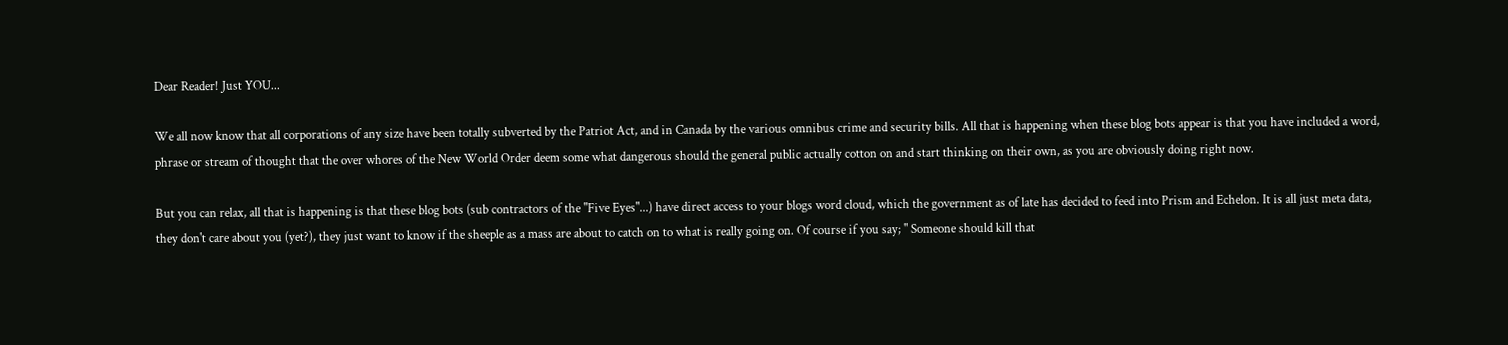Dear Reader! Just YOU...

We all now know that all corporations of any size have been totally subverted by the Patriot Act, and in Canada by the various omnibus crime and security bills. All that is happening when these blog bots appear is that you have included a word, phrase or stream of thought that the over whores of the New World Order deem some what dangerous should the general public actually cotton on and start thinking on their own, as you are obviously doing right now.

But you can relax, all that is happening is that these blog bots (sub contractors of the "Five Eyes"...) have direct access to your blogs word cloud, which the government as of late has decided to feed into Prism and Echelon. It is all just meta data, they don't care about you (yet?), they just want to know if the sheeple as a mass are about to catch on to what is really going on. Of course if you say; " Someone should kill that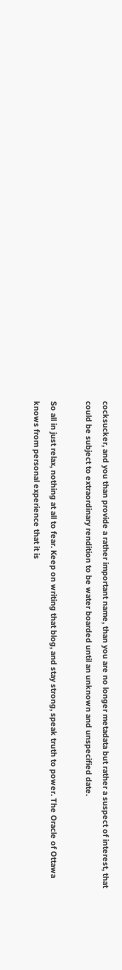cocksucker, and you than provide a rather important name, than you are no longer metadata but rather a suspect of interest, that could be subject to extraordinary rendition to be water boarded until an unknown and unspecified date.

So all in just relax, nothing at all to fear. Keep on writing that blog, and stay strong, speak truth to power. The Oracle of Ottawa knows from personal experience that it is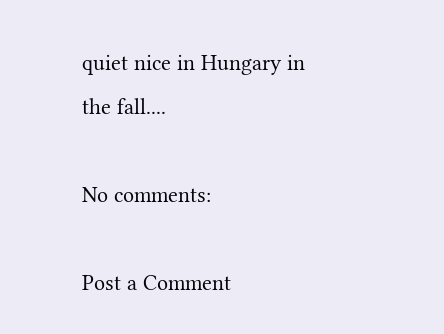quiet nice in Hungary in the fall....

No comments:

Post a Comment